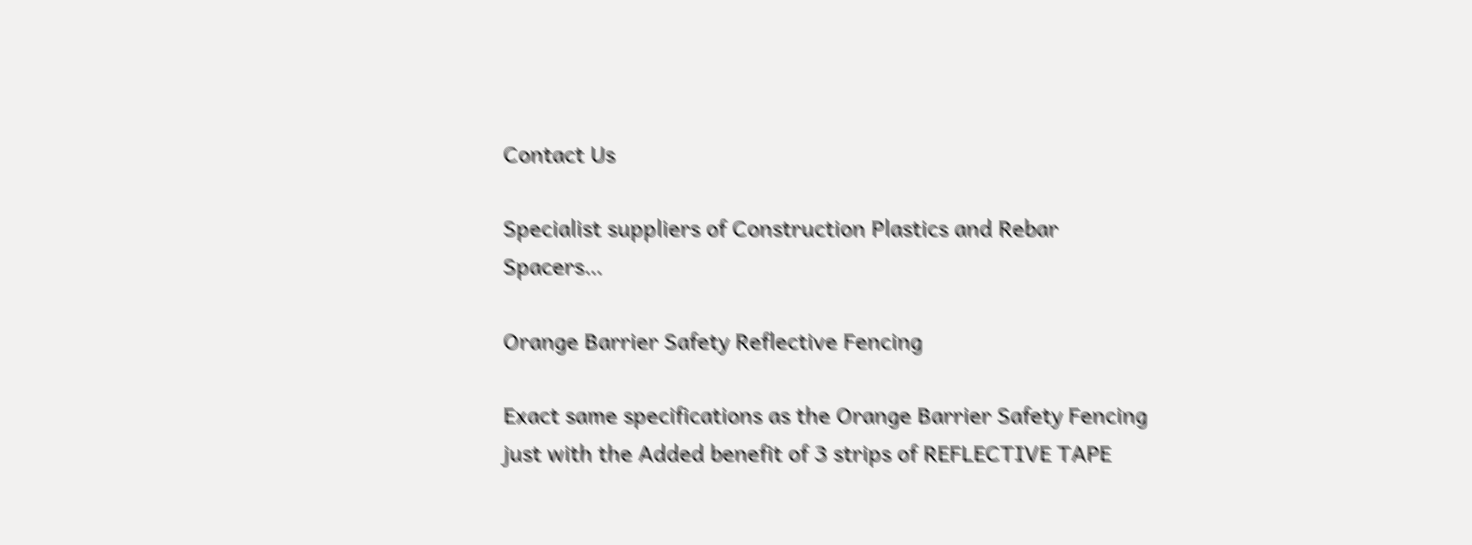Contact Us

Specialist suppliers of Construction Plastics and Rebar Spacers…

Orange Barrier Safety Reflective Fencing

Exact same specifications as the Orange Barrier Safety Fencing just with the Added benefit of 3 strips of REFLECTIVE TAPE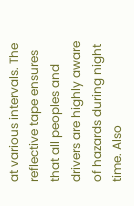at various intervals. The reflective tape ensures that all peoples and drivers are highly aware of hazards during night time. Also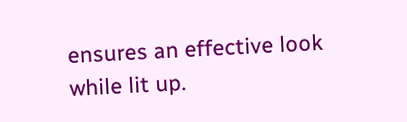ensures an effective look while lit up.